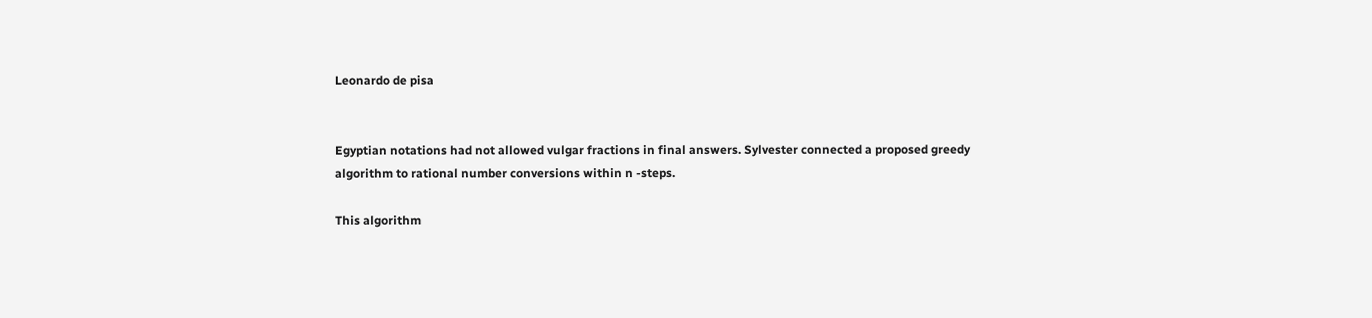Leonardo de pisa


Egyptian notations had not allowed vulgar fractions in final answers. Sylvester connected a proposed greedy algorithm to rational number conversions within n -steps.

This algorithm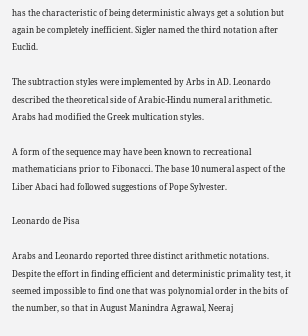has the characteristic of being deterministic always get a solution but again be completely inefficient. Sigler named the third notation after Euclid.

The subtraction styles were implemented by Arbs in AD. Leonardo described the theoretical side of Arabic-Hindu numeral arithmetic. Arabs had modified the Greek multication styles.

A form of the sequence may have been known to recreational mathematicians prior to Fibonacci. The base 10 numeral aspect of the Liber Abaci had followed suggestions of Pope Sylvester.

Leonardo de Pisa

Arabs and Leonardo reported three distinct arithmetic notations. Despite the effort in finding efficient and deterministic primality test, it seemed impossible to find one that was polynomial order in the bits of the number, so that in August Manindra Agrawal, Neeraj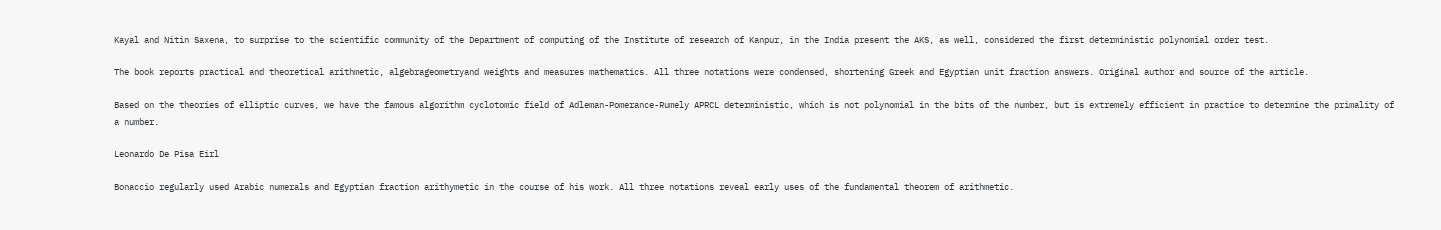Kayal and Nitin Saxena, to surprise to the scientific community of the Department of computing of the Institute of research of Kanpur, in the India present the AKS, as well, considered the first deterministic polynomial order test.

The book reports practical and theoretical arithmetic, algebrageometryand weights and measures mathematics. All three notations were condensed, shortening Greek and Egyptian unit fraction answers. Original author and source of the article.

Based on the theories of elliptic curves, we have the famous algorithm cyclotomic field of Adleman-Pomerance-Rumely APRCL deterministic, which is not polynomial in the bits of the number, but is extremely efficient in practice to determine the primality of a number.

Leonardo De Pisa Eirl

Bonaccio regularly used Arabic numerals and Egyptian fraction arithymetic in the course of his work. All three notations reveal early uses of the fundamental theorem of arithmetic.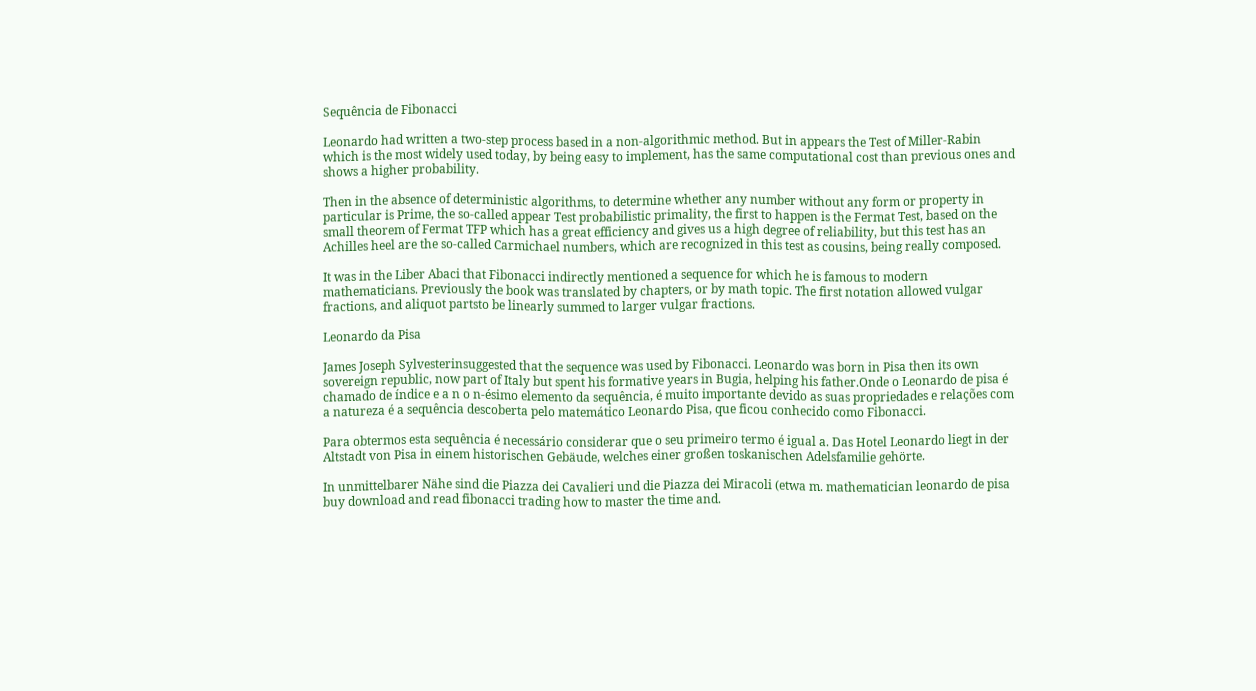Sequência de Fibonacci

Leonardo had written a two-step process based in a non-algorithmic method. But in appears the Test of Miller-Rabin which is the most widely used today, by being easy to implement, has the same computational cost than previous ones and shows a higher probability.

Then in the absence of deterministic algorithms, to determine whether any number without any form or property in particular is Prime, the so-called appear Test probabilistic primality, the first to happen is the Fermat Test, based on the small theorem of Fermat TFP which has a great efficiency and gives us a high degree of reliability, but this test has an Achilles heel are the so-called Carmichael numbers, which are recognized in this test as cousins, being really composed.

It was in the Liber Abaci that Fibonacci indirectly mentioned a sequence for which he is famous to modern mathematicians. Previously the book was translated by chapters, or by math topic. The first notation allowed vulgar fractions, and aliquot partsto be linearly summed to larger vulgar fractions.

Leonardo da Pisa

James Joseph Sylvesterinsuggested that the sequence was used by Fibonacci. Leonardo was born in Pisa then its own sovereign republic, now part of Italy but spent his formative years in Bugia, helping his father.Onde o Leonardo de pisa é chamado de índice e a n o n-ésimo elemento da sequência, é muito importante devido as suas propriedades e relações com a natureza é a sequência descoberta pelo matemático Leonardo Pisa, que ficou conhecido como Fibonacci.

Para obtermos esta sequência é necessário considerar que o seu primeiro termo é igual a. Das Hotel Leonardo liegt in der Altstadt von Pisa in einem historischen Gebäude, welches einer großen toskanischen Adelsfamilie gehörte.

In unmittelbarer Nähe sind die Piazza dei Cavalieri und die Piazza dei Miracoli (etwa m. mathematician leonardo de pisa buy download and read fibonacci trading how to master the time and.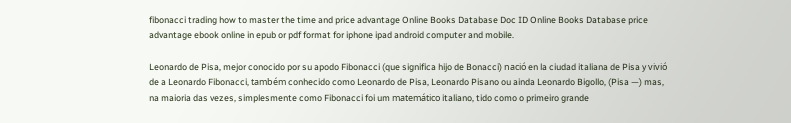fibonacci trading how to master the time and price advantage Online Books Database Doc ID Online Books Database price advantage ebook online in epub or pdf format for iphone ipad android computer and mobile.

Leonardo de Pisa, mejor conocido por su apodo Fibonacci (que significa hijo de Bonacci) nació en la ciudad italiana de Pisa y vivió de a Leonardo Fibonacci, também conhecido como Leonardo de Pisa, Leonardo Pisano ou ainda Leonardo Bigollo, (Pisa —) mas, na maioria das vezes, simplesmente como Fibonacci foi um matemático italiano, tido como o primeiro grande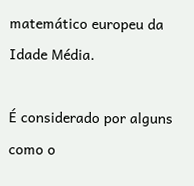matemático europeu da Idade Média.

É considerado por alguns como o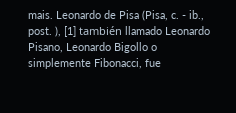mais. Leonardo de Pisa (Pisa, c. - ib., post. ), [1] también llamado Leonardo Pisano, Leonardo Bigollo o simplemente Fibonacci, fue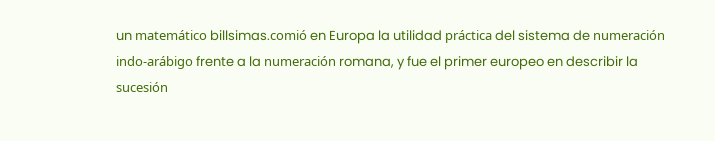un matemático billsimas.comió en Europa la utilidad práctica del sistema de numeración indo-arábigo frente a la numeración romana, y fue el primer europeo en describir la sucesión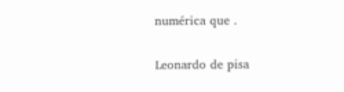numérica que .

Leonardo de pisa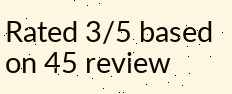Rated 3/5 based on 45 review